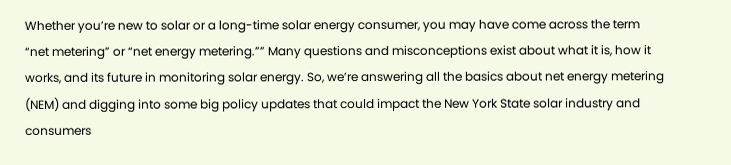Whether you’re new to solar or a long-time solar energy consumer, you may have come across the term “net metering” or “net energy metering.”” Many questions and misconceptions exist about what it is, how it works, and its future in monitoring solar energy. So, we’re answering all the basics about net energy metering (NEM) and digging into some big policy updates that could impact the New York State solar industry and consumers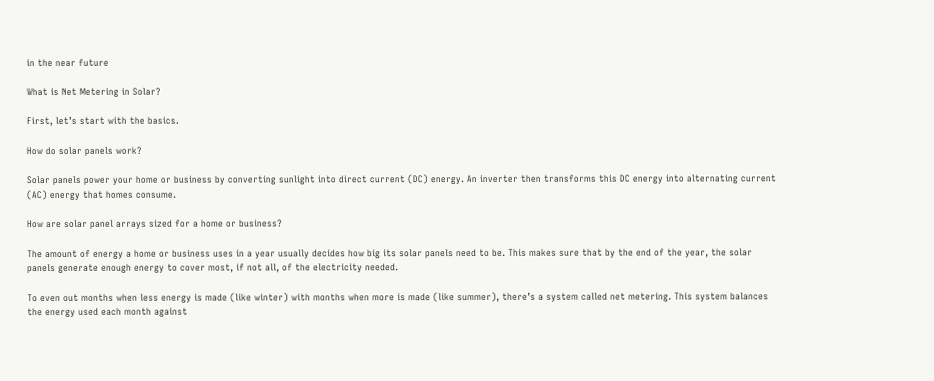in the near future

What is Net Metering in Solar?

First, let’s start with the basics.

How do solar panels work?

Solar panels power your home or business by converting sunlight into direct current (DC) energy. An inverter then transforms this DC energy into alternating current (AC) energy that homes consume.

How are solar panel arrays sized for a home or business?

The amount of energy a home or business uses in a year usually decides how big its solar panels need to be. This makes sure that by the end of the year, the solar panels generate enough energy to cover most, if not all, of the electricity needed.

To even out months when less energy is made (like winter) with months when more is made (like summer), there’s a system called net metering. This system balances the energy used each month against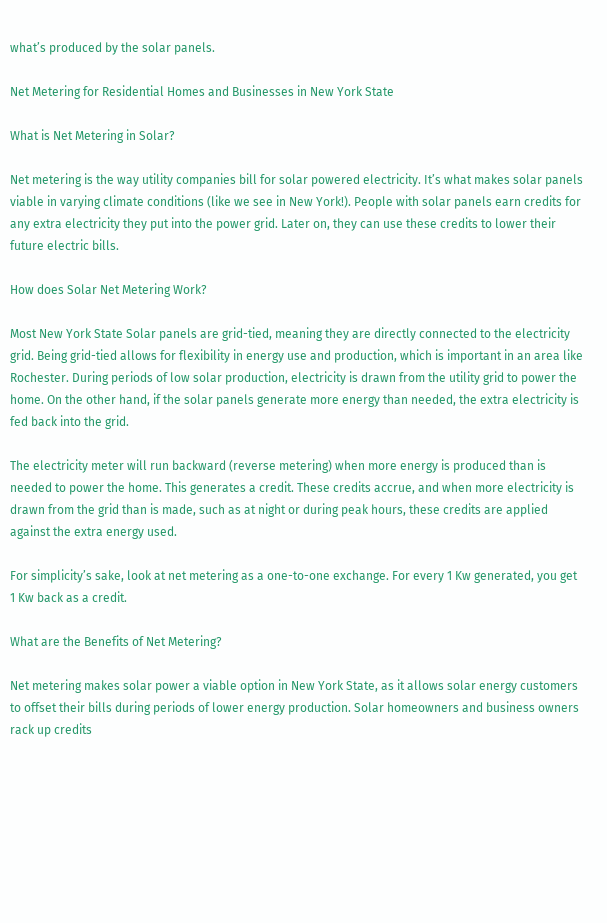what’s produced by the solar panels.

Net Metering for Residential Homes and Businesses in New York State

What is Net Metering in Solar?

Net metering is the way utility companies bill for solar powered electricity. It’s what makes solar panels viable in varying climate conditions (like we see in New York!). People with solar panels earn credits for any extra electricity they put into the power grid. Later on, they can use these credits to lower their future electric bills.

How does Solar Net Metering Work?

Most New York State Solar panels are grid-tied, meaning they are directly connected to the electricity grid. Being grid-tied allows for flexibility in energy use and production, which is important in an area like Rochester. During periods of low solar production, electricity is drawn from the utility grid to power the home. On the other hand, if the solar panels generate more energy than needed, the extra electricity is fed back into the grid.

The electricity meter will run backward (reverse metering) when more energy is produced than is needed to power the home. This generates a credit. These credits accrue, and when more electricity is drawn from the grid than is made, such as at night or during peak hours, these credits are applied against the extra energy used.

For simplicity’s sake, look at net metering as a one-to-one exchange. For every 1 Kw generated, you get 1 Kw back as a credit.

What are the Benefits of Net Metering?

Net metering makes solar power a viable option in New York State, as it allows solar energy customers to offset their bills during periods of lower energy production. Solar homeowners and business owners rack up credits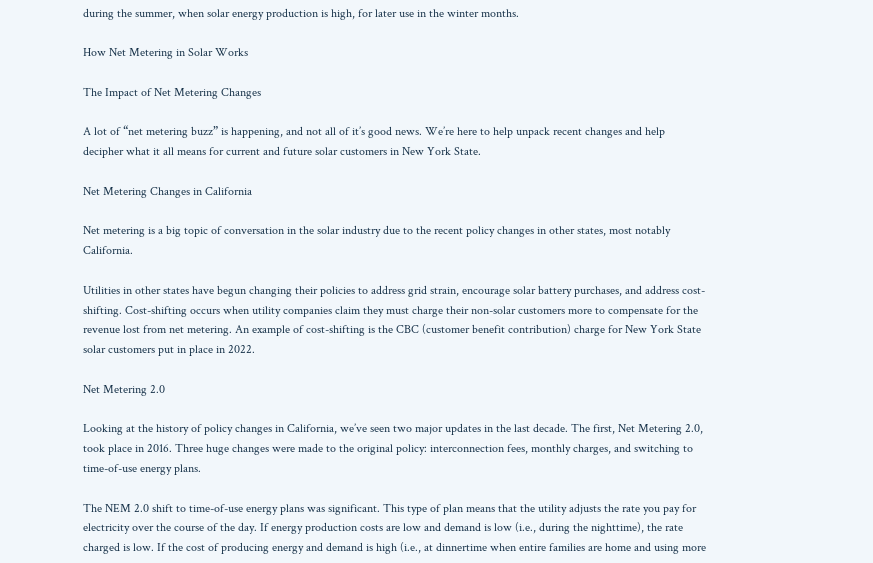during the summer, when solar energy production is high, for later use in the winter months.

How Net Metering in Solar Works

The Impact of Net Metering Changes

A lot of “net metering buzz” is happening, and not all of it’s good news. We’re here to help unpack recent changes and help decipher what it all means for current and future solar customers in New York State.

Net Metering Changes in California

Net metering is a big topic of conversation in the solar industry due to the recent policy changes in other states, most notably California.

Utilities in other states have begun changing their policies to address grid strain, encourage solar battery purchases, and address cost-shifting. Cost-shifting occurs when utility companies claim they must charge their non-solar customers more to compensate for the revenue lost from net metering. An example of cost-shifting is the CBC (customer benefit contribution) charge for New York State solar customers put in place in 2022.

Net Metering 2.0

Looking at the history of policy changes in California, we’ve seen two major updates in the last decade. The first, Net Metering 2.0, took place in 2016. Three huge changes were made to the original policy: interconnection fees, monthly charges, and switching to time-of-use energy plans.

The NEM 2.0 shift to time-of-use energy plans was significant. This type of plan means that the utility adjusts the rate you pay for electricity over the course of the day. If energy production costs are low and demand is low (i.e., during the nighttime), the rate charged is low. If the cost of producing energy and demand is high (i.e., at dinnertime when entire families are home and using more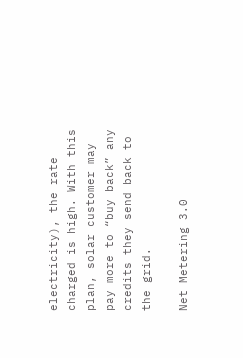electricity), the rate charged is high. With this plan, solar customer may pay more to “buy back” any credits they send back to the grid.

Net Metering 3.0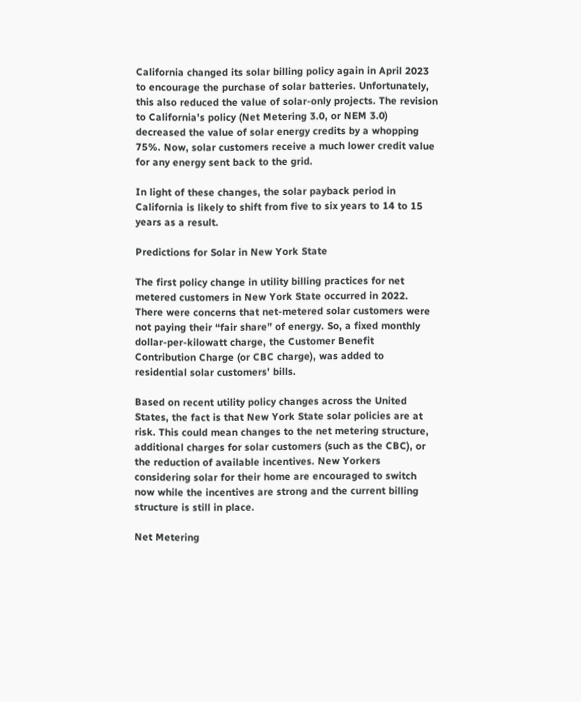California changed its solar billing policy again in April 2023 to encourage the purchase of solar batteries. Unfortunately, this also reduced the value of solar-only projects. The revision to California’s policy (Net Metering 3.0, or NEM 3.0) decreased the value of solar energy credits by a whopping 75%. Now, solar customers receive a much lower credit value for any energy sent back to the grid.

In light of these changes, the solar payback period in California is likely to shift from five to six years to 14 to 15 years as a result.

Predictions for Solar in New York State

The first policy change in utility billing practices for net metered customers in New York State occurred in 2022. There were concerns that net-metered solar customers were not paying their “fair share” of energy. So, a fixed monthly dollar-per-kilowatt charge, the Customer Benefit Contribution Charge (or CBC charge), was added to residential solar customers’ bills.

Based on recent utility policy changes across the United States, the fact is that New York State solar policies are at risk. This could mean changes to the net metering structure, additional charges for solar customers (such as the CBC), or the reduction of available incentives. New Yorkers considering solar for their home are encouraged to switch now while the incentives are strong and the current billing structure is still in place.

Net Metering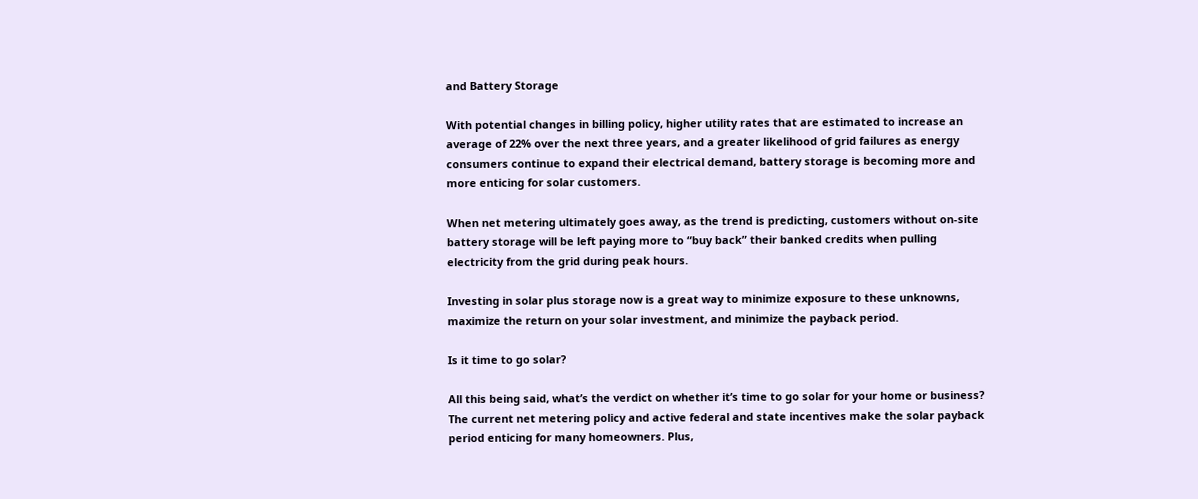and Battery Storage

With potential changes in billing policy, higher utility rates that are estimated to increase an average of 22% over the next three years, and a greater likelihood of grid failures as energy consumers continue to expand their electrical demand, battery storage is becoming more and more enticing for solar customers.

When net metering ultimately goes away, as the trend is predicting, customers without on-site battery storage will be left paying more to “buy back” their banked credits when pulling electricity from the grid during peak hours.

Investing in solar plus storage now is a great way to minimize exposure to these unknowns, maximize the return on your solar investment, and minimize the payback period.

Is it time to go solar?

All this being said, what’s the verdict on whether it’s time to go solar for your home or business? The current net metering policy and active federal and state incentives make the solar payback period enticing for many homeowners. Plus,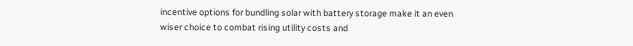incentive options for bundling solar with battery storage make it an even wiser choice to combat rising utility costs and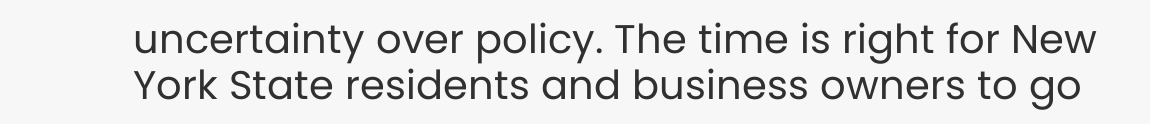uncertainty over policy. The time is right for New York State residents and business owners to go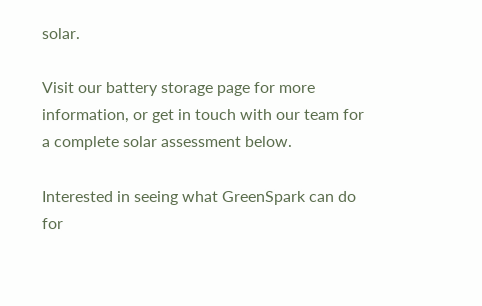solar.

Visit our battery storage page for more information, or get in touch with our team for a complete solar assessment below.

Interested in seeing what GreenSpark can do for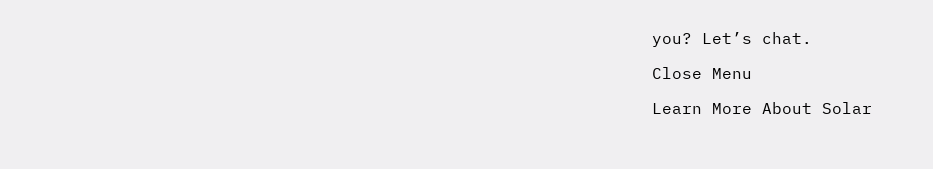you? Let’s chat.

Close Menu

Learn More About Solar